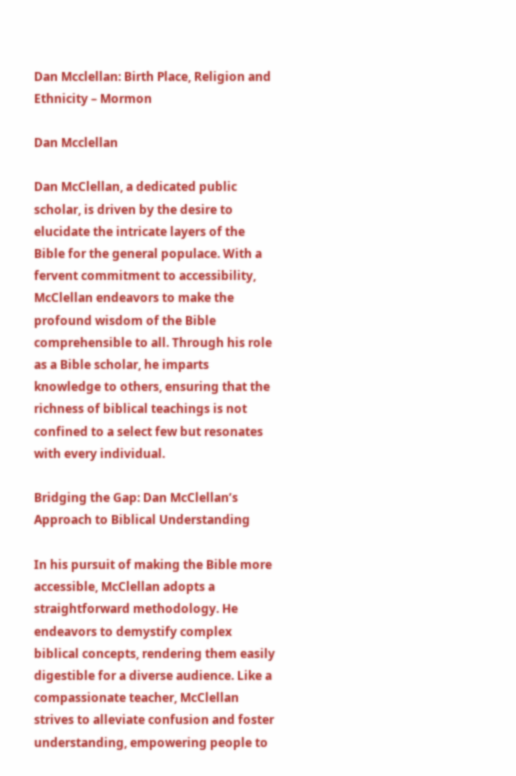Dan Mcclellan: Birth Place, Religion and Ethnicity – Mormon

Dan Mcclellan

Dan McClellan, a dedicated public scholar, is driven by the desire to elucidate the intricate layers of the Bible for the general populace. With a fervent commitment to accessibility, McClellan endeavors to make the profound wisdom of the Bible comprehensible to all. Through his role as a Bible scholar, he imparts knowledge to others, ensuring that the richness of biblical teachings is not confined to a select few but resonates with every individual.

Bridging the Gap: Dan McClellan’s Approach to Biblical Understanding

In his pursuit of making the Bible more accessible, McClellan adopts a straightforward methodology. He endeavors to demystify complex biblical concepts, rendering them easily digestible for a diverse audience. Like a compassionate teacher, McClellan strives to alleviate confusion and foster understanding, empowering people to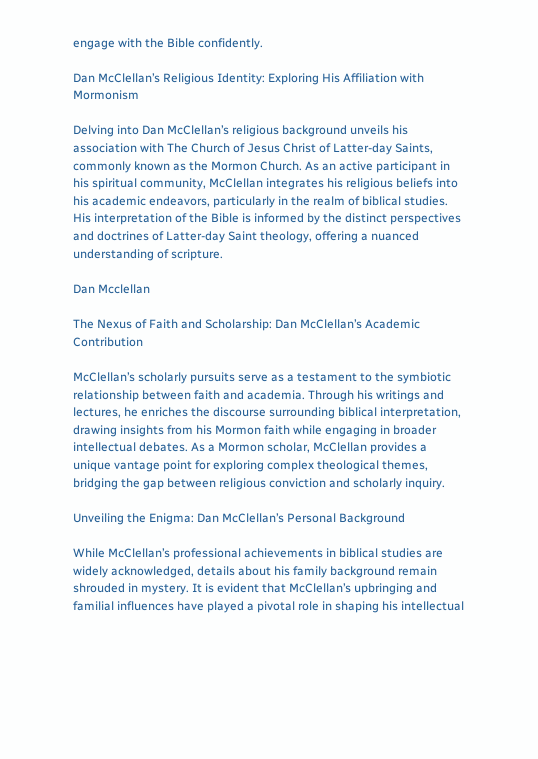engage with the Bible confidently.

Dan McClellan’s Religious Identity: Exploring His Affiliation with Mormonism

Delving into Dan McClellan’s religious background unveils his association with The Church of Jesus Christ of Latter-day Saints, commonly known as the Mormon Church. As an active participant in his spiritual community, McClellan integrates his religious beliefs into his academic endeavors, particularly in the realm of biblical studies. His interpretation of the Bible is informed by the distinct perspectives and doctrines of Latter-day Saint theology, offering a nuanced understanding of scripture.

Dan Mcclellan

The Nexus of Faith and Scholarship: Dan McClellan’s Academic Contribution

McClellan’s scholarly pursuits serve as a testament to the symbiotic relationship between faith and academia. Through his writings and lectures, he enriches the discourse surrounding biblical interpretation, drawing insights from his Mormon faith while engaging in broader intellectual debates. As a Mormon scholar, McClellan provides a unique vantage point for exploring complex theological themes, bridging the gap between religious conviction and scholarly inquiry.

Unveiling the Enigma: Dan McClellan’s Personal Background

While McClellan’s professional achievements in biblical studies are widely acknowledged, details about his family background remain shrouded in mystery. It is evident that McClellan’s upbringing and familial influences have played a pivotal role in shaping his intellectual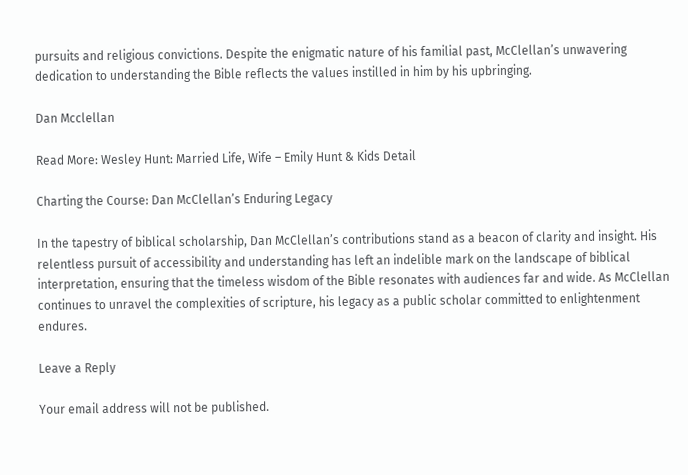pursuits and religious convictions. Despite the enigmatic nature of his familial past, McClellan’s unwavering dedication to understanding the Bible reflects the values instilled in him by his upbringing.

Dan Mcclellan

Read More: Wesley Hunt: Married Life, Wife – Emily Hunt & Kids Detail

Charting the Course: Dan McClellan’s Enduring Legacy

In the tapestry of biblical scholarship, Dan McClellan’s contributions stand as a beacon of clarity and insight. His relentless pursuit of accessibility and understanding has left an indelible mark on the landscape of biblical interpretation, ensuring that the timeless wisdom of the Bible resonates with audiences far and wide. As McClellan continues to unravel the complexities of scripture, his legacy as a public scholar committed to enlightenment endures.

Leave a Reply

Your email address will not be published.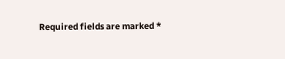Required fields are marked *